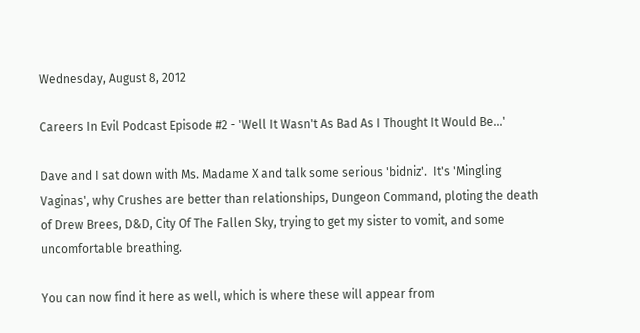Wednesday, August 8, 2012

Careers In Evil Podcast Episode #2 - 'Well It Wasn't As Bad As I Thought It Would Be...'

Dave and I sat down with Ms. Madame X and talk some serious 'bidniz'.  It's 'Mingling Vaginas', why Crushes are better than relationships, Dungeon Command, ploting the death of Drew Brees, D&D, City Of The Fallen Sky, trying to get my sister to vomit, and some uncomfortable breathing.

You can now find it here as well, which is where these will appear from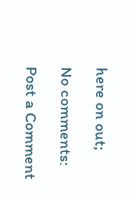here on out;

No comments:

Post a Comment